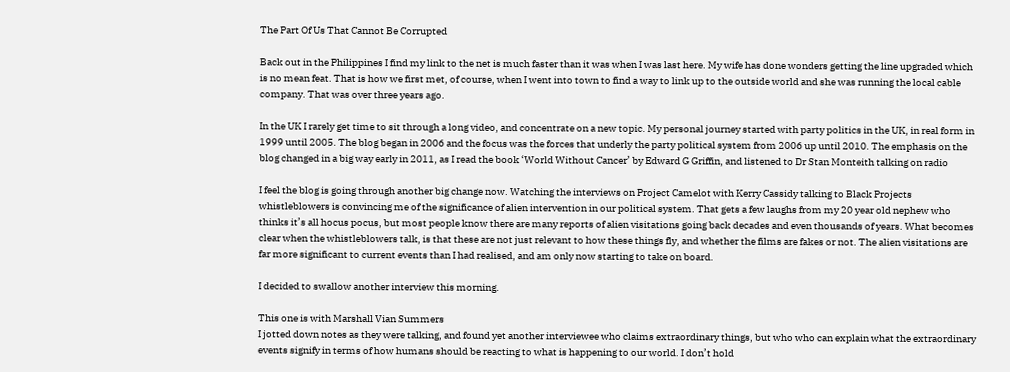The Part Of Us That Cannot Be Corrupted

Back out in the Philippines I find my link to the net is much faster than it was when I was last here. My wife has done wonders getting the line upgraded which is no mean feat. That is how we first met, of course, when I went into town to find a way to link up to the outside world and she was running the local cable company. That was over three years ago.

In the UK I rarely get time to sit through a long video, and concentrate on a new topic. My personal journey started with party politics in the UK, in real form in 1999 until 2005. The blog began in 2006 and the focus was the forces that underly the party political system from 2006 up until 2010. The emphasis on the blog changed in a big way early in 2011, as I read the book ‘World Without Cancer’ by Edward G Griffin, and listened to Dr Stan Monteith talking on radio

I feel the blog is going through another big change now. Watching the interviews on Project Camelot with Kerry Cassidy talking to Black Projects whistleblowers is convincing me of the significance of alien intervention in our political system. That gets a few laughs from my 20 year old nephew who thinks it’s all hocus pocus, but most people know there are many reports of alien visitations going back decades and even thousands of years. What becomes clear when the whistleblowers talk, is that these are not just relevant to how these things fly, and whether the films are fakes or not. The alien visitations are far more significant to current events than I had realised, and am only now starting to take on board.

I decided to swallow another interview this morning.

This one is with Marshall Vian Summers
I jotted down notes as they were talking, and found yet another interviewee who claims extraordinary things, but who who can explain what the extraordinary events signify in terms of how humans should be reacting to what is happening to our world. I don’t hold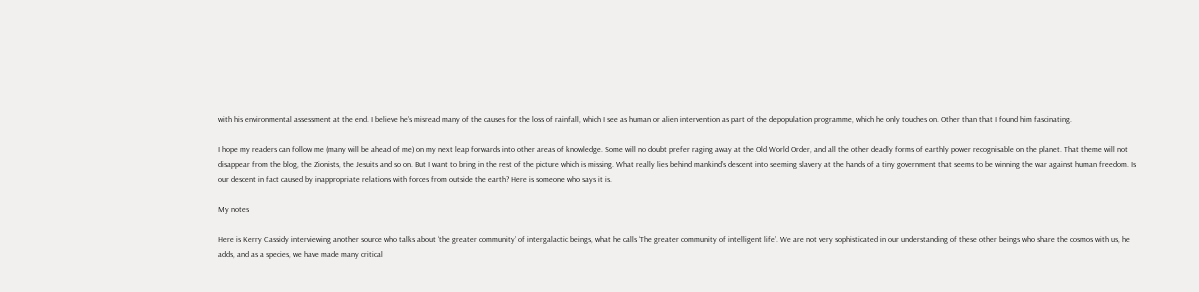with his environmental assessment at the end. I believe he’s misread many of the causes for the loss of rainfall, which I see as human or alien intervention as part of the depopulation programme, which he only touches on. Other than that I found him fascinating.

I hope my readers can follow me (many will be ahead of me) on my next leap forwards into other areas of knowledge. Some will no doubt prefer raging away at the Old World Order, and all the other deadly forms of earthly power recognisable on the planet. That theme will not disappear from the blog, the Zionists, the Jesuits and so on. But I want to bring in the rest of the picture which is missing. What really lies behind mankind’s descent into seeming slavery at the hands of a tiny government that seems to be winning the war against human freedom. Is our descent in fact caused by inappropriate relations with forces from outside the earth? Here is someone who says it is.

My notes

Here is Kerry Cassidy interviewing another source who talks about ‘the greater community’ of intergalactic beings, what he calls ‘The greater community of intelligent life’. We are not very sophisticated in our understanding of these other beings who share the cosmos with us, he adds, and as a species, we have made many critical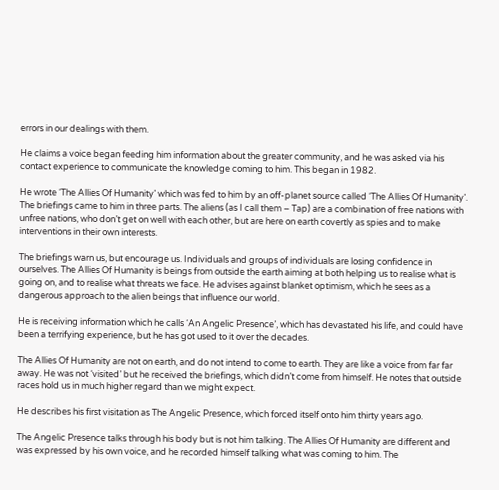errors in our dealings with them.

He claims a voice began feeding him information about the greater community, and he was asked via his contact experience to communicate the knowledge coming to him. This began in 1982.

He wrote ‘The Allies Of Humanity’ which was fed to him by an off-planet source called ‘The Allies Of Humanity’. The briefings came to him in three parts. The aliens (as I call them – Tap) are a combination of free nations with unfree nations, who don’t get on well with each other, but are here on earth covertly as spies and to make interventions in their own interests.

The briefings warn us, but encourage us. Individuals and groups of individuals are losing confidence in ourselves. The Allies Of Humanity is beings from outside the earth aiming at both helping us to realise what is going on, and to realise what threats we face. He advises against blanket optimism, which he sees as a dangerous approach to the alien beings that influence our world.

He is receiving information which he calls ‘An Angelic Presence’, which has devastated his life, and could have been a terrifying experience, but he has got used to it over the decades.

The Allies Of Humanity are not on earth, and do not intend to come to earth. They are like a voice from far far away. He was not ‘visited’ but he received the briefings, which didn’t come from himself. He notes that outside races hold us in much higher regard than we might expect.

He describes his first visitation as The Angelic Presence, which forced itself onto him thirty years ago.

The Angelic Presence talks through his body but is not him talking. The Allies Of Humanity are different and was expressed by his own voice, and he recorded himself talking what was coming to him. The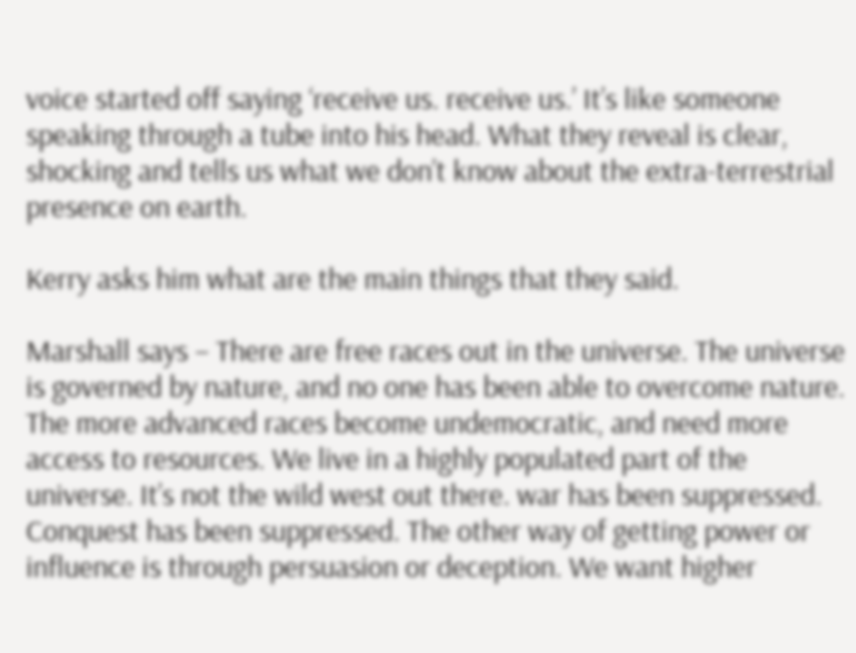voice started off saying ‘receive us. receive us.’ It’s like someone speaking through a tube into his head. What they reveal is clear, shocking and tells us what we don’t know about the extra-terrestrial presence on earth.

Kerry asks him what are the main things that they said.

Marshall says – There are free races out in the universe. The universe is governed by nature, and no one has been able to overcome nature. The more advanced races become undemocratic, and need more access to resources. We live in a highly populated part of the universe. It’s not the wild west out there. war has been suppressed. Conquest has been suppressed. The other way of getting power or influence is through persuasion or deception. We want higher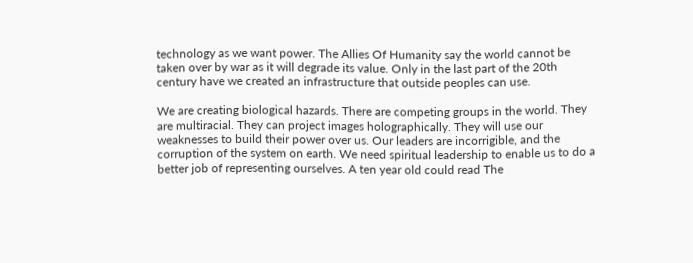technology as we want power. The Allies Of Humanity say the world cannot be taken over by war as it will degrade its value. Only in the last part of the 20th century have we created an infrastructure that outside peoples can use.

We are creating biological hazards. There are competing groups in the world. They are multiracial. They can project images holographically. They will use our weaknesses to build their power over us. Our leaders are incorrigible, and the corruption of the system on earth. We need spiritual leadership to enable us to do a better job of representing ourselves. A ten year old could read The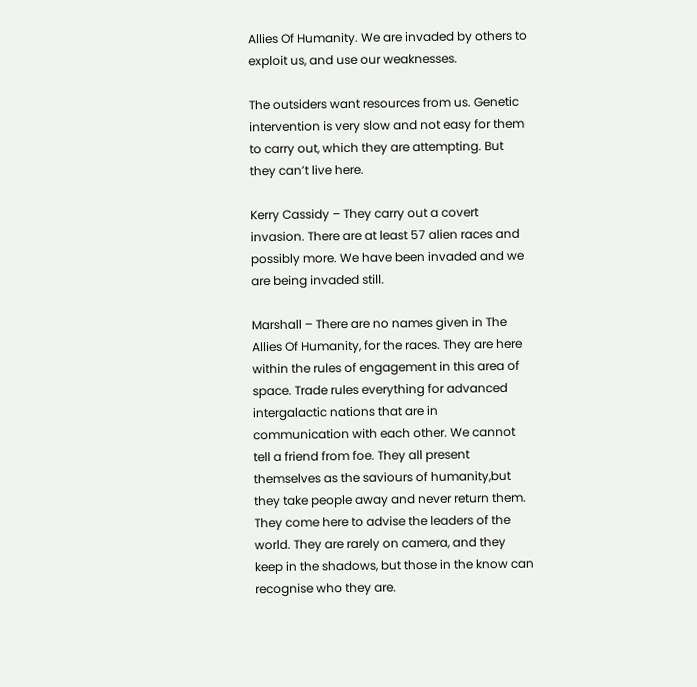Allies Of Humanity. We are invaded by others to exploit us, and use our weaknesses.

The outsiders want resources from us. Genetic intervention is very slow and not easy for them to carry out, which they are attempting. But they can’t live here.

Kerry Cassidy – They carry out a covert invasion. There are at least 57 alien races and possibly more. We have been invaded and we are being invaded still.

Marshall – There are no names given in The Allies Of Humanity, for the races. They are here within the rules of engagement in this area of space. Trade rules everything for advanced intergalactic nations that are in communication with each other. We cannot tell a friend from foe. They all present themselves as the saviours of humanity,but they take people away and never return them. They come here to advise the leaders of the world. They are rarely on camera, and they keep in the shadows, but those in the know can recognise who they are.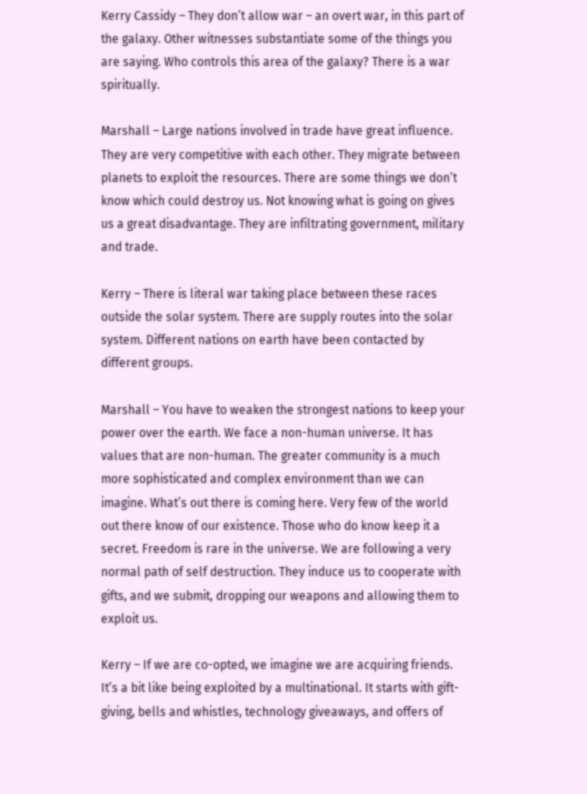Kerry Cassidy – They don’t allow war – an overt war, in this part of the galaxy. Other witnesses substantiate some of the things you are saying. Who controls this area of the galaxy? There is a war spiritually.

Marshall – Large nations involved in trade have great influence. They are very competitive with each other. They migrate between planets to exploit the resources. There are some things we don’t know which could destroy us. Not knowing what is going on gives us a great disadvantage. They are infiltrating government, military and trade.

Kerry – There is literal war taking place between these races outside the solar system. There are supply routes into the solar system. Different nations on earth have been contacted by different groups.

Marshall – You have to weaken the strongest nations to keep your power over the earth. We face a non-human universe. It has values that are non-human. The greater community is a much more sophisticated and complex environment than we can imagine. What’s out there is coming here. Very few of the world out there know of our existence. Those who do know keep it a secret. Freedom is rare in the universe. We are following a very normal path of self destruction. They induce us to cooperate with gifts, and we submit, dropping our weapons and allowing them to exploit us.

Kerry – If we are co-opted, we imagine we are acquiring friends. It’s a bit like being exploited by a multinational. It starts with gift-giving, bells and whistles, technology giveaways, and offers of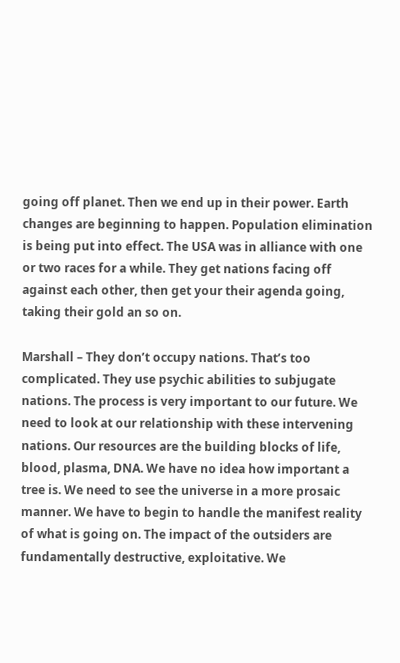going off planet. Then we end up in their power. Earth changes are beginning to happen. Population elimination is being put into effect. The USA was in alliance with one or two races for a while. They get nations facing off against each other, then get your their agenda going, taking their gold an so on.

Marshall – They don’t occupy nations. That’s too complicated. They use psychic abilities to subjugate nations. The process is very important to our future. We need to look at our relationship with these intervening nations. Our resources are the building blocks of life, blood, plasma, DNA. We have no idea how important a tree is. We need to see the universe in a more prosaic manner. We have to begin to handle the manifest reality of what is going on. The impact of the outsiders are fundamentally destructive, exploitative. We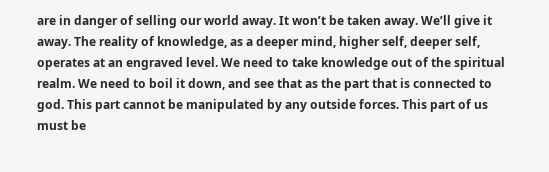are in danger of selling our world away. It won’t be taken away. We’ll give it away. The reality of knowledge, as a deeper mind, higher self, deeper self, operates at an engraved level. We need to take knowledge out of the spiritual realm. We need to boil it down, and see that as the part that is connected to god. This part cannot be manipulated by any outside forces. This part of us must be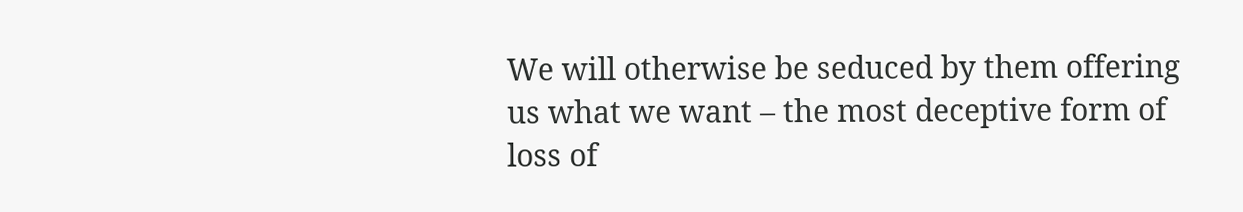We will otherwise be seduced by them offering us what we want – the most deceptive form of loss of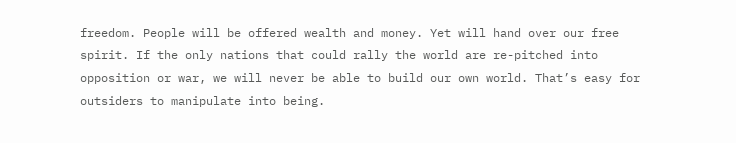freedom. People will be offered wealth and money. Yet will hand over our free spirit. If the only nations that could rally the world are re-pitched into opposition or war, we will never be able to build our own world. That’s easy for outsiders to manipulate into being.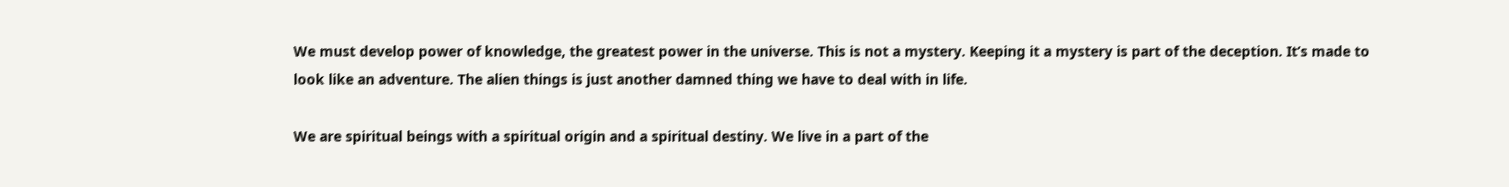We must develop power of knowledge, the greatest power in the universe. This is not a mystery. Keeping it a mystery is part of the deception. It’s made to look like an adventure. The alien things is just another damned thing we have to deal with in life.

We are spiritual beings with a spiritual origin and a spiritual destiny. We live in a part of the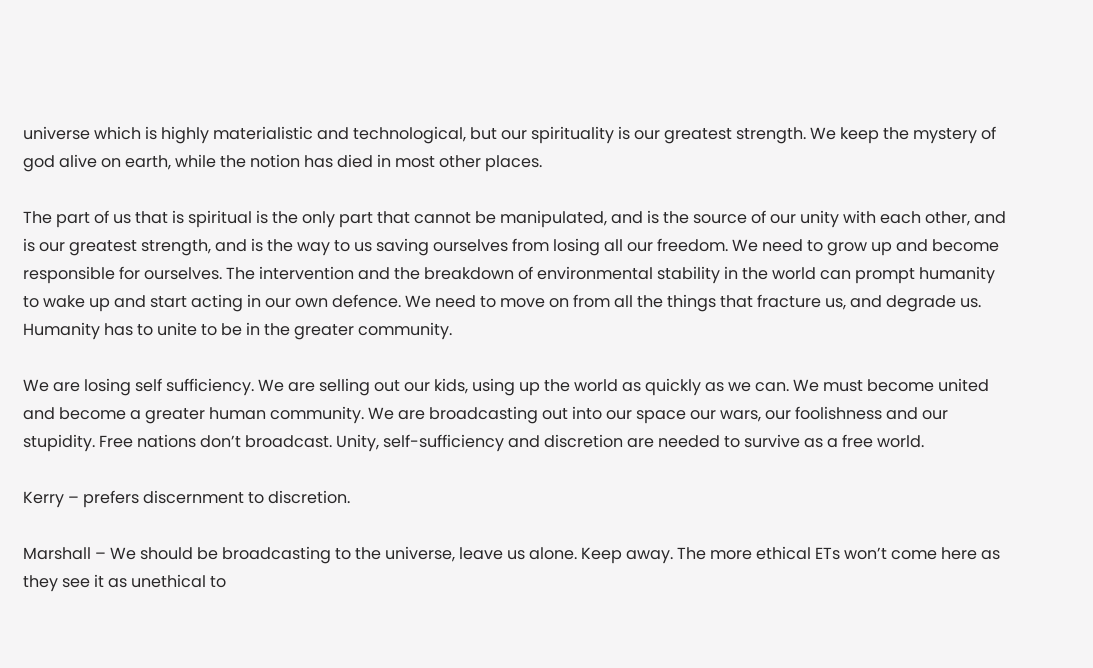universe which is highly materialistic and technological, but our spirituality is our greatest strength. We keep the mystery of god alive on earth, while the notion has died in most other places.

The part of us that is spiritual is the only part that cannot be manipulated, and is the source of our unity with each other, and is our greatest strength, and is the way to us saving ourselves from losing all our freedom. We need to grow up and become responsible for ourselves. The intervention and the breakdown of environmental stability in the world can prompt humanity to wake up and start acting in our own defence. We need to move on from all the things that fracture us, and degrade us. Humanity has to unite to be in the greater community.

We are losing self sufficiency. We are selling out our kids, using up the world as quickly as we can. We must become united and become a greater human community. We are broadcasting out into our space our wars, our foolishness and our stupidity. Free nations don’t broadcast. Unity, self-sufficiency and discretion are needed to survive as a free world.

Kerry – prefers discernment to discretion.

Marshall – We should be broadcasting to the universe, leave us alone. Keep away. The more ethical ETs won’t come here as they see it as unethical to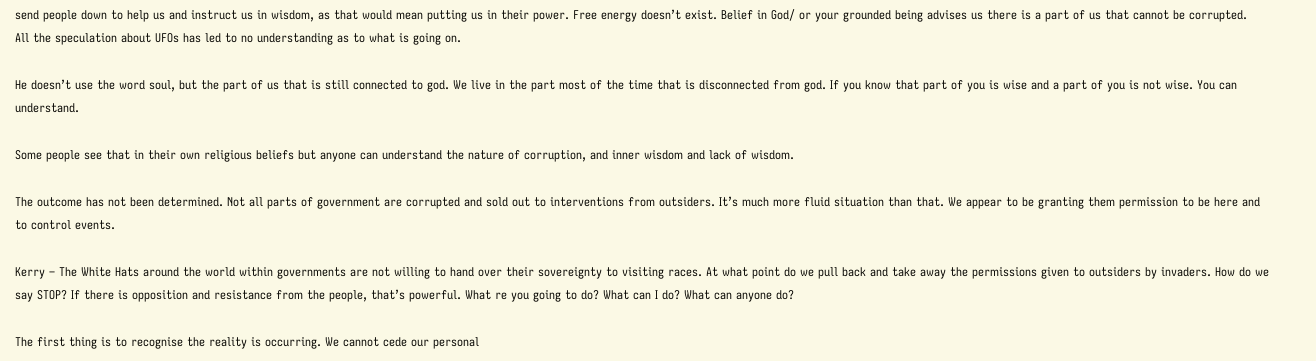send people down to help us and instruct us in wisdom, as that would mean putting us in their power. Free energy doesn’t exist. Belief in God/ or your grounded being advises us there is a part of us that cannot be corrupted.
All the speculation about UFOs has led to no understanding as to what is going on.

He doesn’t use the word soul, but the part of us that is still connected to god. We live in the part most of the time that is disconnected from god. If you know that part of you is wise and a part of you is not wise. You can understand.

Some people see that in their own religious beliefs but anyone can understand the nature of corruption, and inner wisdom and lack of wisdom.

The outcome has not been determined. Not all parts of government are corrupted and sold out to interventions from outsiders. It’s much more fluid situation than that. We appear to be granting them permission to be here and to control events.

Kerry – The White Hats around the world within governments are not willing to hand over their sovereignty to visiting races. At what point do we pull back and take away the permissions given to outsiders by invaders. How do we say STOP? If there is opposition and resistance from the people, that’s powerful. What re you going to do? What can I do? What can anyone do?

The first thing is to recognise the reality is occurring. We cannot cede our personal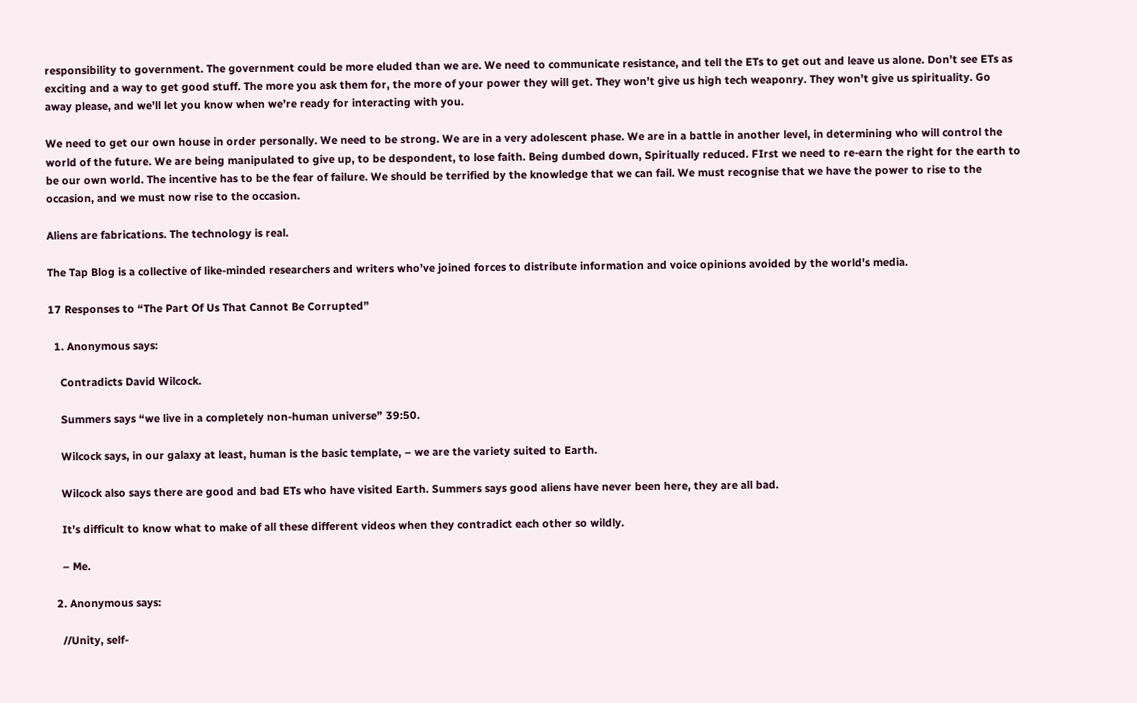responsibility to government. The government could be more eluded than we are. We need to communicate resistance, and tell the ETs to get out and leave us alone. Don’t see ETs as exciting and a way to get good stuff. The more you ask them for, the more of your power they will get. They won’t give us high tech weaponry. They won’t give us spirituality. Go away please, and we’ll let you know when we’re ready for interacting with you.

We need to get our own house in order personally. We need to be strong. We are in a very adolescent phase. We are in a battle in another level, in determining who will control the world of the future. We are being manipulated to give up, to be despondent, to lose faith. Being dumbed down, Spiritually reduced. FIrst we need to re-earn the right for the earth to be our own world. The incentive has to be the fear of failure. We should be terrified by the knowledge that we can fail. We must recognise that we have the power to rise to the occasion, and we must now rise to the occasion.

Aliens are fabrications. The technology is real.

The Tap Blog is a collective of like-minded researchers and writers who’ve joined forces to distribute information and voice opinions avoided by the world’s media.

17 Responses to “The Part Of Us That Cannot Be Corrupted”

  1. Anonymous says:

    Contradicts David Wilcock.

    Summers says “we live in a completely non-human universe” 39:50.

    Wilcock says, in our galaxy at least, human is the basic template, – we are the variety suited to Earth.

    Wilcock also says there are good and bad ETs who have visited Earth. Summers says good aliens have never been here, they are all bad.

    It’s difficult to know what to make of all these different videos when they contradict each other so wildly.

    – Me.

  2. Anonymous says:

    //Unity, self-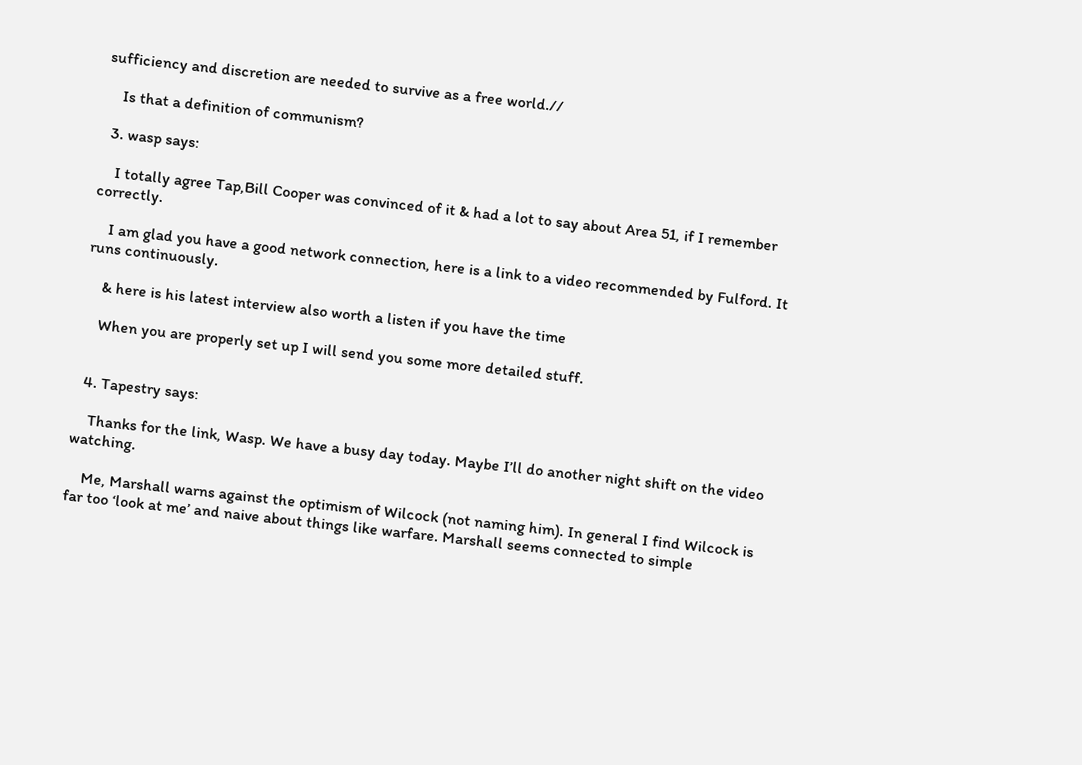sufficiency and discretion are needed to survive as a free world.//

    Is that a definition of communism?

  3. wasp says:

    I totally agree Tap,Bill Cooper was convinced of it & had a lot to say about Area 51, if I remember correctly.

    I am glad you have a good network connection, here is a link to a video recommended by Fulford. It runs continuously.

    & here is his latest interview also worth a listen if you have the time

    When you are properly set up I will send you some more detailed stuff.


  4. Tapestry says:

    Thanks for the link, Wasp. We have a busy day today. Maybe I’ll do another night shift on the video watching.

    Me, Marshall warns against the optimism of Wilcock (not naming him). In general I find Wilcock is far too ‘look at me’ and naive about things like warfare. Marshall seems connected to simple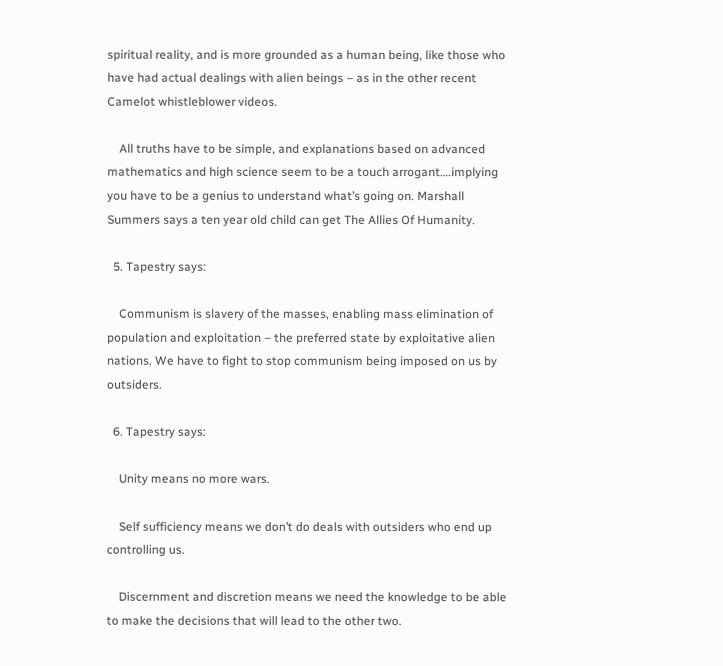spiritual reality, and is more grounded as a human being, like those who have had actual dealings with alien beings – as in the other recent Camelot whistleblower videos.

    All truths have to be simple, and explanations based on advanced mathematics and high science seem to be a touch arrogant….implying you have to be a genius to understand what’s going on. Marshall Summers says a ten year old child can get The Allies Of Humanity.

  5. Tapestry says:

    Communism is slavery of the masses, enabling mass elimination of population and exploitation – the preferred state by exploitative alien nations. We have to fight to stop communism being imposed on us by outsiders.

  6. Tapestry says:

    Unity means no more wars.

    Self sufficiency means we don’t do deals with outsiders who end up controlling us.

    Discernment and discretion means we need the knowledge to be able to make the decisions that will lead to the other two.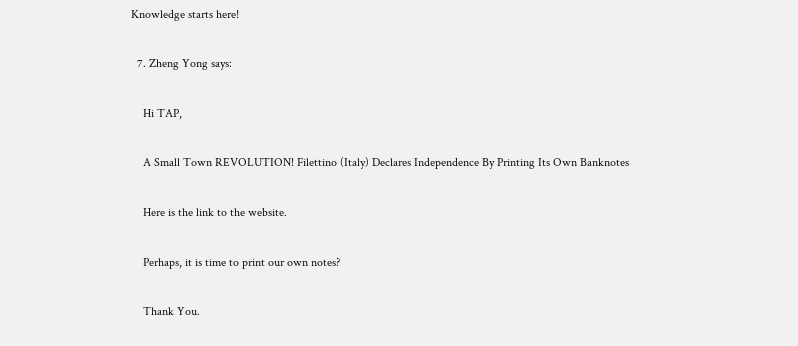Knowledge starts here!

  7. Zheng Yong says:

    Hi TAP,

    A Small Town REVOLUTION! Filettino (Italy) Declares Independence By Printing Its Own Banknotes

    Here is the link to the website.

    Perhaps, it is time to print our own notes?

    Thank You.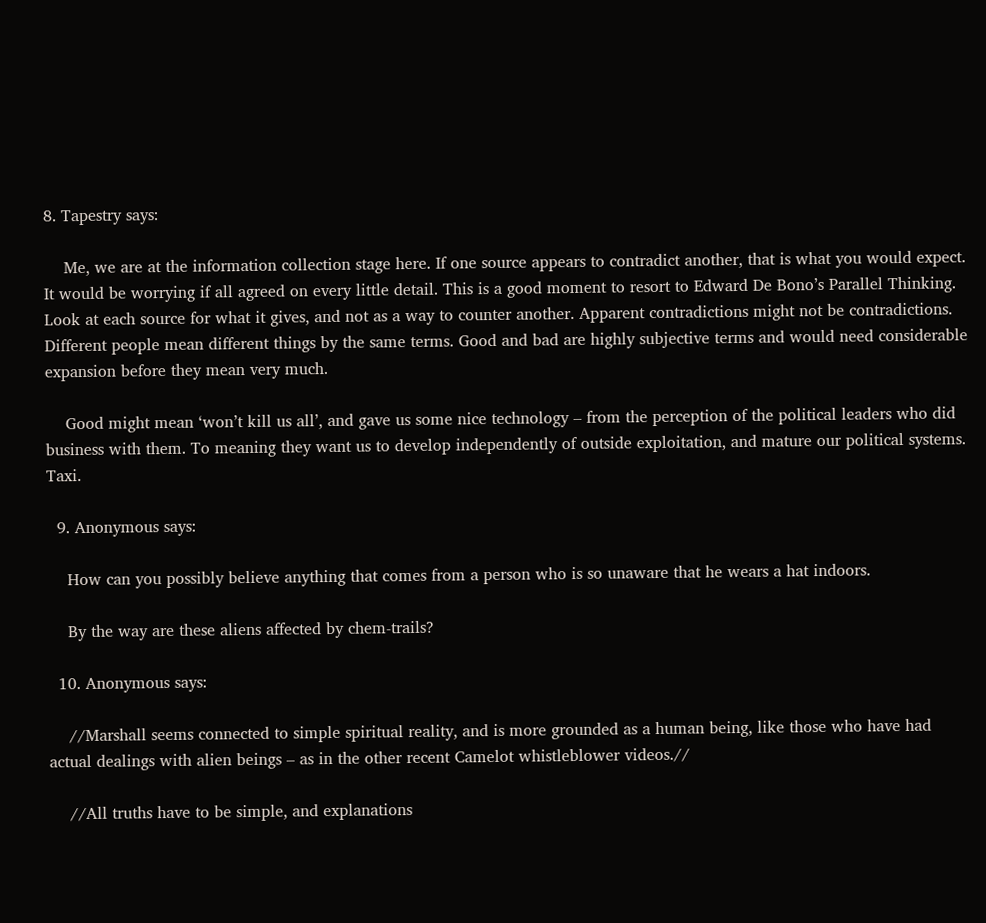8. Tapestry says:

    Me, we are at the information collection stage here. If one source appears to contradict another, that is what you would expect. It would be worrying if all agreed on every little detail. This is a good moment to resort to Edward De Bono’s Parallel Thinking. Look at each source for what it gives, and not as a way to counter another. Apparent contradictions might not be contradictions. Different people mean different things by the same terms. Good and bad are highly subjective terms and would need considerable expansion before they mean very much.

    Good might mean ‘won’t kill us all’, and gave us some nice technology – from the perception of the political leaders who did business with them. To meaning they want us to develop independently of outside exploitation, and mature our political systems. Taxi.

  9. Anonymous says:

    How can you possibly believe anything that comes from a person who is so unaware that he wears a hat indoors.

    By the way are these aliens affected by chem-trails?

  10. Anonymous says:

    //Marshall seems connected to simple spiritual reality, and is more grounded as a human being, like those who have had actual dealings with alien beings – as in the other recent Camelot whistleblower videos.//

    //All truths have to be simple, and explanations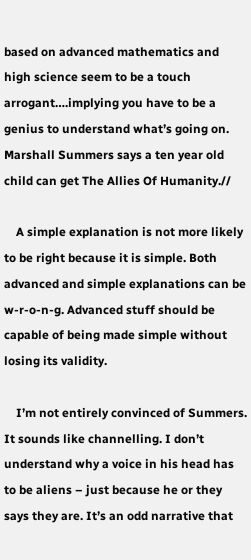based on advanced mathematics and high science seem to be a touch arrogant….implying you have to be a genius to understand what’s going on. Marshall Summers says a ten year old child can get The Allies Of Humanity.//

    A simple explanation is not more likely to be right because it is simple. Both advanced and simple explanations can be w-r-o-n-g. Advanced stuff should be capable of being made simple without losing its validity.

    I’m not entirely convinced of Summers. It sounds like channelling. I don’t understand why a voice in his head has to be aliens – just because he or they says they are. It’s an odd narrative that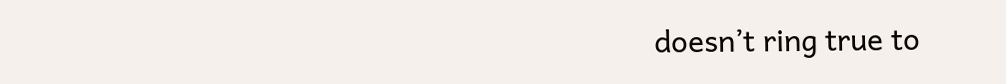doesn’t ring true to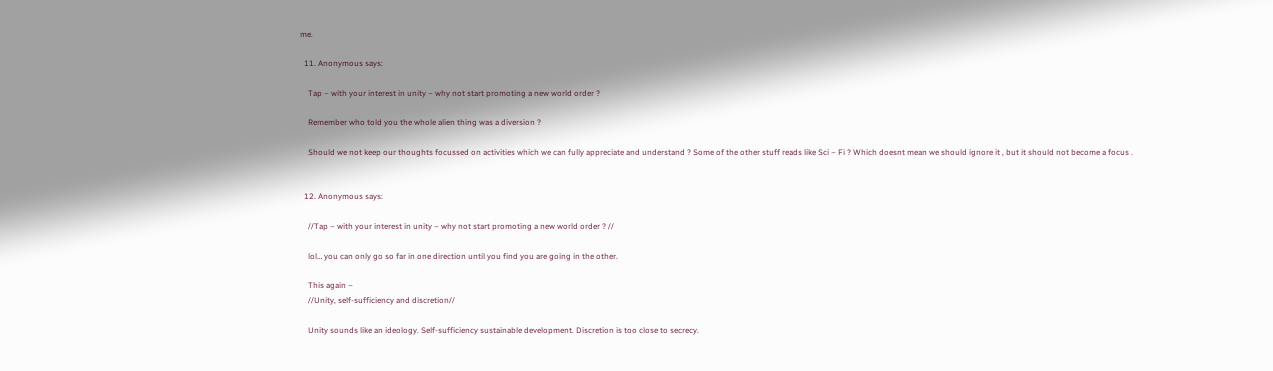me.

  11. Anonymous says:

    Tap – with your interest in unity – why not start promoting a new world order ?

    Remember who told you the whole alien thing was a diversion ?

    Should we not keep our thoughts focussed on activities which we can fully appreciate and understand ? Some of the other stuff reads like Sci – Fi ? Which doesnt mean we should ignore it , but it should not become a focus .


  12. Anonymous says:

    //Tap – with your interest in unity – why not start promoting a new world order ? //

    lol… you can only go so far in one direction until you find you are going in the other.

    This again –
    //Unity, self-sufficiency and discretion//

    Unity sounds like an ideology. Self-sufficiency sustainable development. Discretion is too close to secrecy.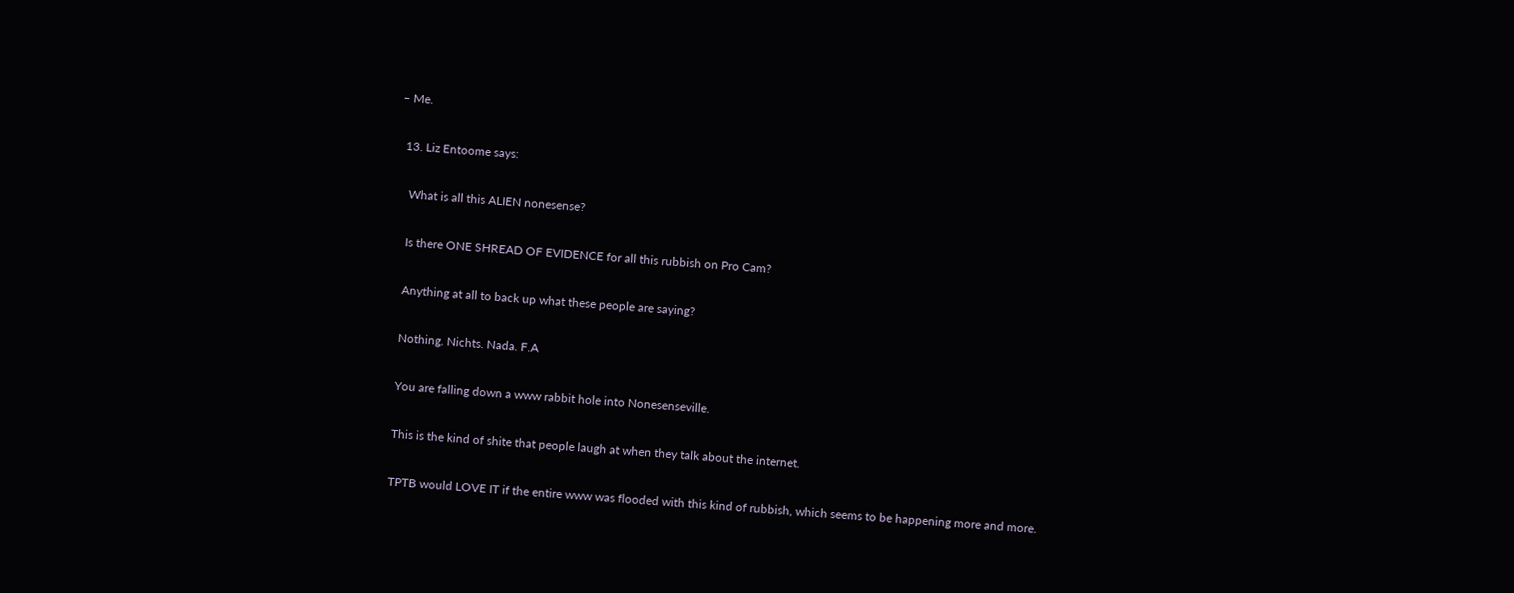– Me.

  13. Liz Entoome says:

    What is all this ALIEN nonesense?

    Is there ONE SHREAD OF EVIDENCE for all this rubbish on Pro Cam?

    Anything at all to back up what these people are saying?

    Nothing. Nichts. Nada. F.A

    You are falling down a www rabbit hole into Nonesenseville.

    This is the kind of shite that people laugh at when they talk about the internet.

    TPTB would LOVE IT if the entire www was flooded with this kind of rubbish, which seems to be happening more and more.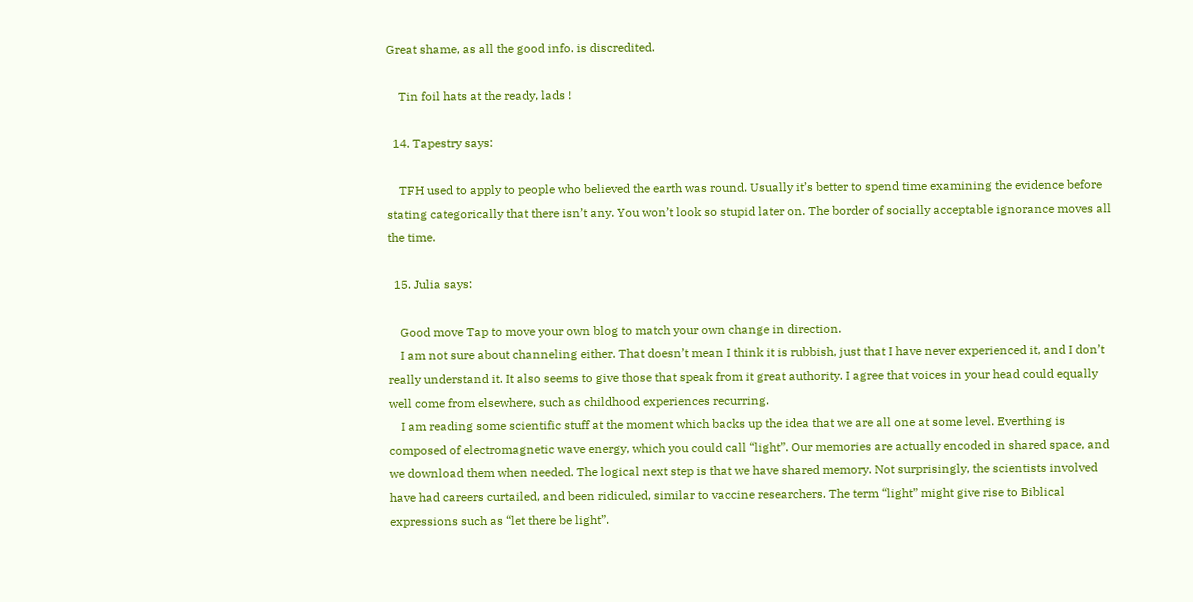Great shame, as all the good info. is discredited.

    Tin foil hats at the ready, lads !

  14. Tapestry says:

    TFH used to apply to people who believed the earth was round. Usually it’s better to spend time examining the evidence before stating categorically that there isn’t any. You won’t look so stupid later on. The border of socially acceptable ignorance moves all the time.

  15. Julia says:

    Good move Tap to move your own blog to match your own change in direction.
    I am not sure about channeling either. That doesn’t mean I think it is rubbish, just that I have never experienced it, and I don’t really understand it. It also seems to give those that speak from it great authority. I agree that voices in your head could equally well come from elsewhere, such as childhood experiences recurring.
    I am reading some scientific stuff at the moment which backs up the idea that we are all one at some level. Everthing is composed of electromagnetic wave energy, which you could call “light”. Our memories are actually encoded in shared space, and we download them when needed. The logical next step is that we have shared memory. Not surprisingly, the scientists involved have had careers curtailed, and been ridiculed, similar to vaccine researchers. The term “light” might give rise to Biblical expressions such as “let there be light”.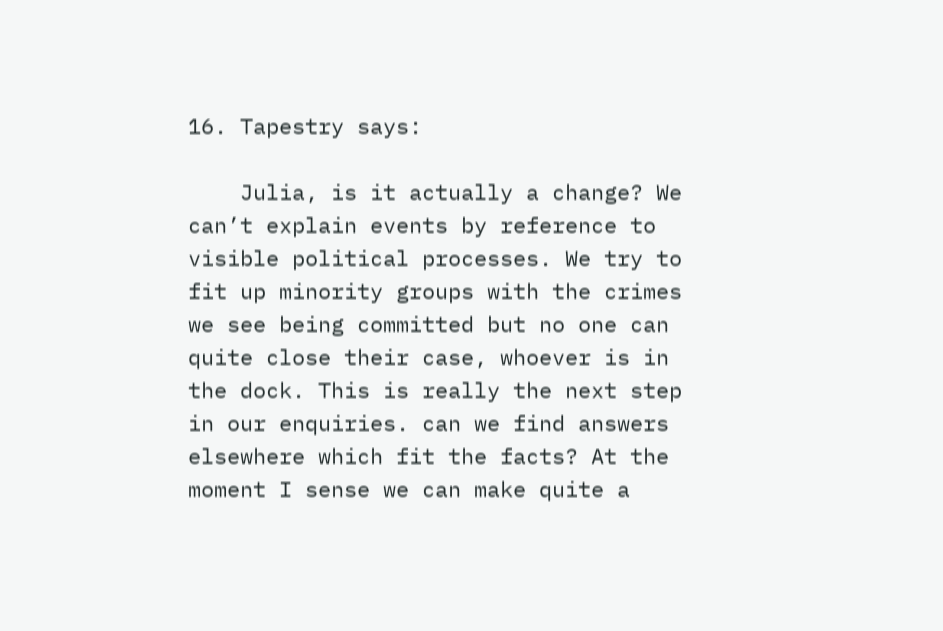16. Tapestry says:

    Julia, is it actually a change? We can’t explain events by reference to visible political processes. We try to fit up minority groups with the crimes we see being committed but no one can quite close their case, whoever is in the dock. This is really the next step in our enquiries. can we find answers elsewhere which fit the facts? At the moment I sense we can make quite a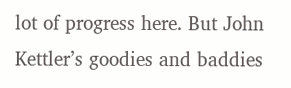lot of progress here. But John Kettler’s goodies and baddies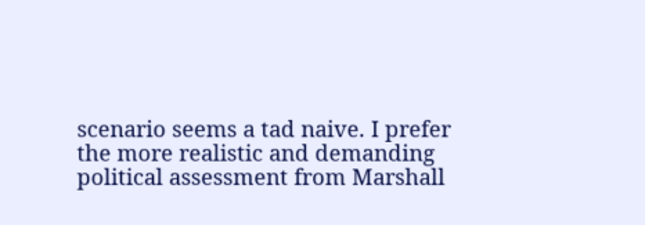scenario seems a tad naive. I prefer the more realistic and demanding political assessment from Marshall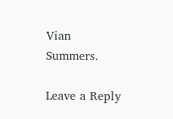Vian Summers.

Leave a Reply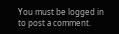You must be logged in to post a comment.